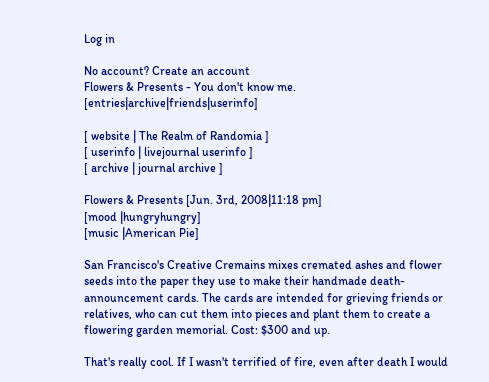Log in

No account? Create an account
Flowers & Presents - You don't know me. [entries|archive|friends|userinfo]

[ website | The Realm of Randomia ]
[ userinfo | livejournal userinfo ]
[ archive | journal archive ]

Flowers & Presents [Jun. 3rd, 2008|11:18 pm]
[mood |hungryhungry]
[music |American Pie]

San Francisco's Creative Cremains mixes cremated ashes and flower seeds into the paper they use to make their handmade death-announcement cards. The cards are intended for grieving friends or relatives, who can cut them into pieces and plant them to create a flowering garden memorial. Cost: $300 and up.

That's really cool. If I wasn't terrified of fire, even after death I would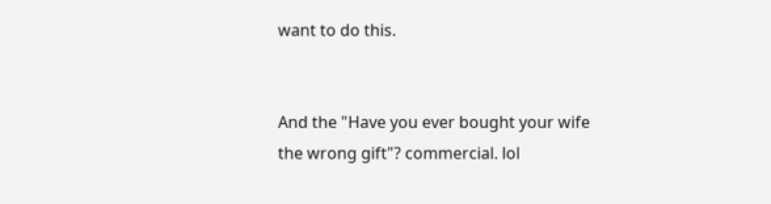want to do this.


And the "Have you ever bought your wife the wrong gift"? commercial. lol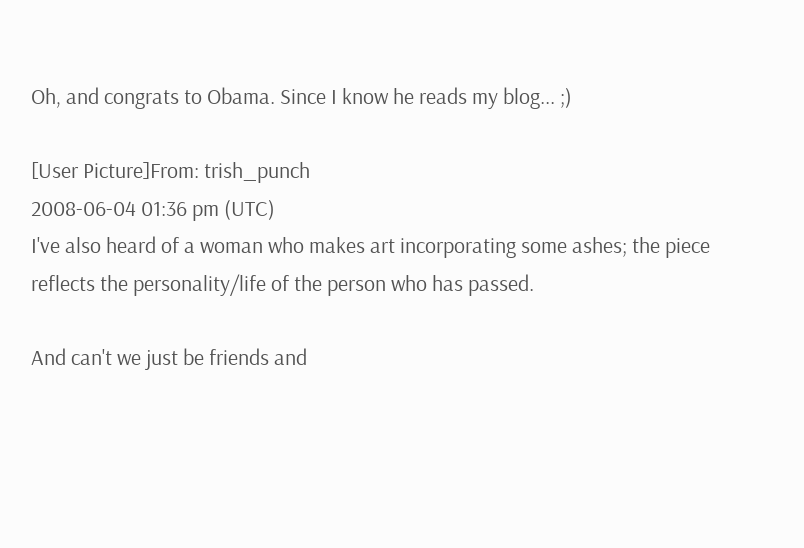Oh, and congrats to Obama. Since I know he reads my blog... ;)

[User Picture]From: trish_punch
2008-06-04 01:36 pm (UTC)
I've also heard of a woman who makes art incorporating some ashes; the piece reflects the personality/life of the person who has passed.

And can't we just be friends and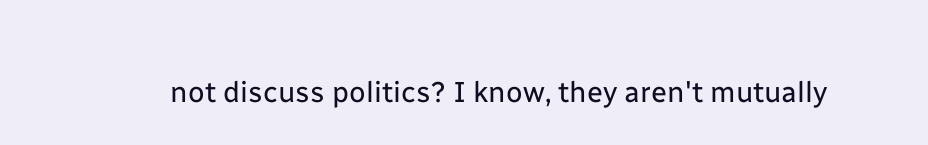not discuss politics? I know, they aren't mutually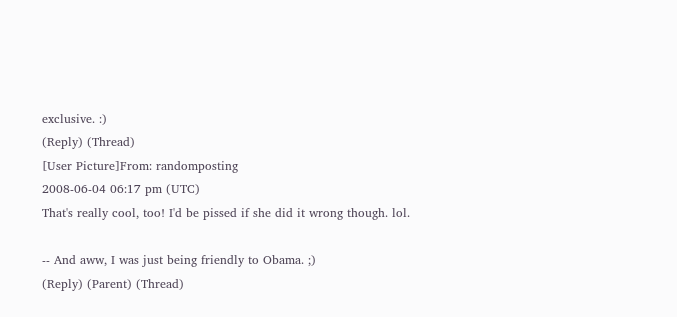exclusive. :)
(Reply) (Thread)
[User Picture]From: randomposting
2008-06-04 06:17 pm (UTC)
That's really cool, too! I'd be pissed if she did it wrong though. lol.

-- And aww, I was just being friendly to Obama. ;)
(Reply) (Parent) (Thread)